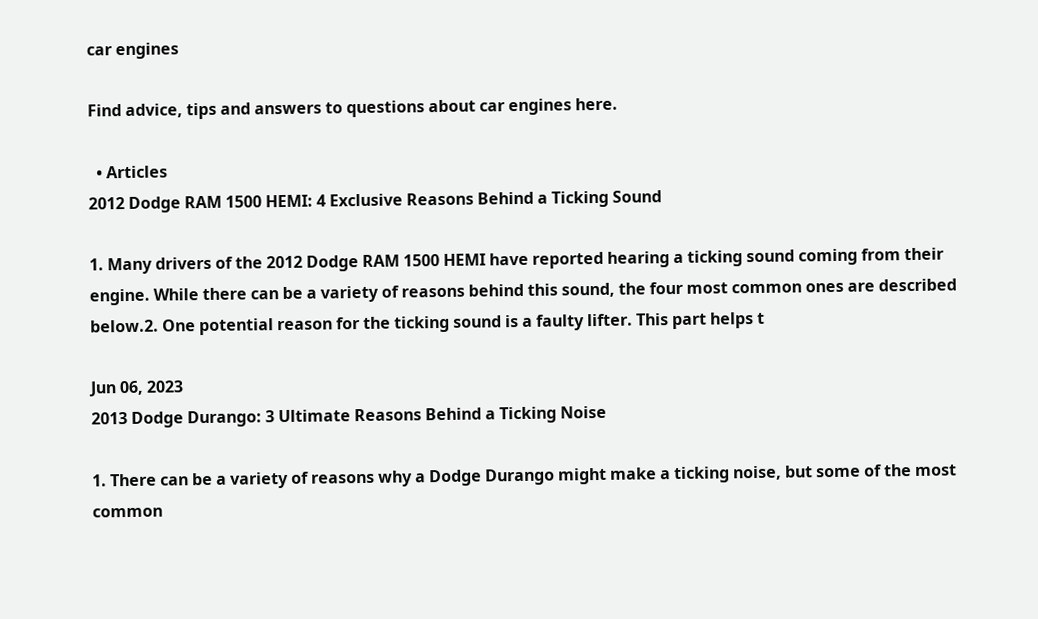car engines

Find advice, tips and answers to questions about car engines here.

  • Articles
2012 Dodge RAM 1500 HEMI: 4 Exclusive Reasons Behind a Ticking Sound

1. Many drivers of the 2012 Dodge RAM 1500 HEMI have reported hearing a ticking sound coming from their engine. While there can be a variety of reasons behind this sound, the four most common ones are described below.2. One potential reason for the ticking sound is a faulty lifter. This part helps t

Jun 06, 2023
2013 Dodge Durango: 3 Ultimate Reasons Behind a Ticking Noise

1. There can be a variety of reasons why a Dodge Durango might make a ticking noise, but some of the most common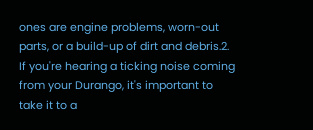ones are engine problems, worn-out parts, or a build-up of dirt and debris.2. If you're hearing a ticking noise coming from your Durango, it's important to take it to a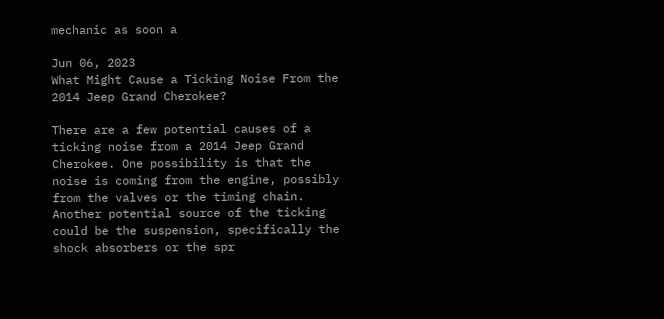mechanic as soon a

Jun 06, 2023
What Might Cause a Ticking Noise From the 2014 Jeep Grand Cherokee?

There are a few potential causes of a ticking noise from a 2014 Jeep Grand Cherokee. One possibility is that the noise is coming from the engine, possibly from the valves or the timing chain. Another potential source of the ticking could be the suspension, specifically the shock absorbers or the spr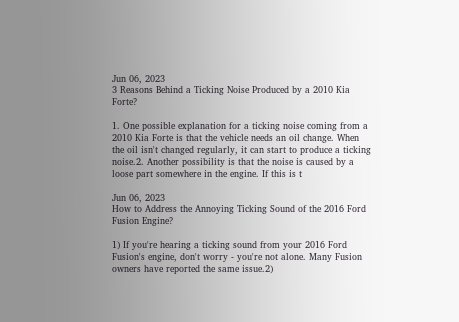Jun 06, 2023
3 Reasons Behind a Ticking Noise Produced by a 2010 Kia Forte?

1. One possible explanation for a ticking noise coming from a 2010 Kia Forte is that the vehicle needs an oil change. When the oil isn't changed regularly, it can start to produce a ticking noise.2. Another possibility is that the noise is caused by a loose part somewhere in the engine. If this is t

Jun 06, 2023
How to Address the Annoying Ticking Sound of the 2016 Ford Fusion Engine?

1) If you're hearing a ticking sound from your 2016 Ford Fusion's engine, don't worry - you're not alone. Many Fusion owners have reported the same issue.2)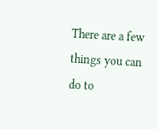There are a few things you can do to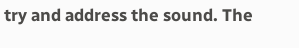try and address the sound. The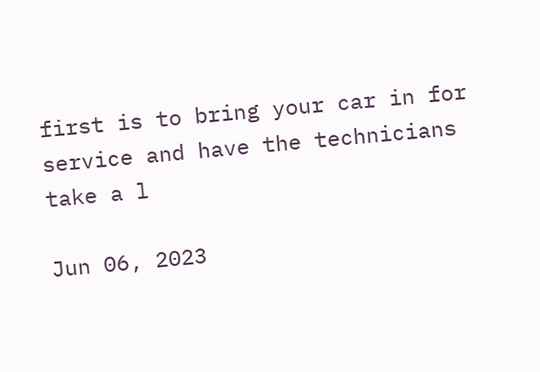first is to bring your car in for service and have the technicians take a l

Jun 06, 2023